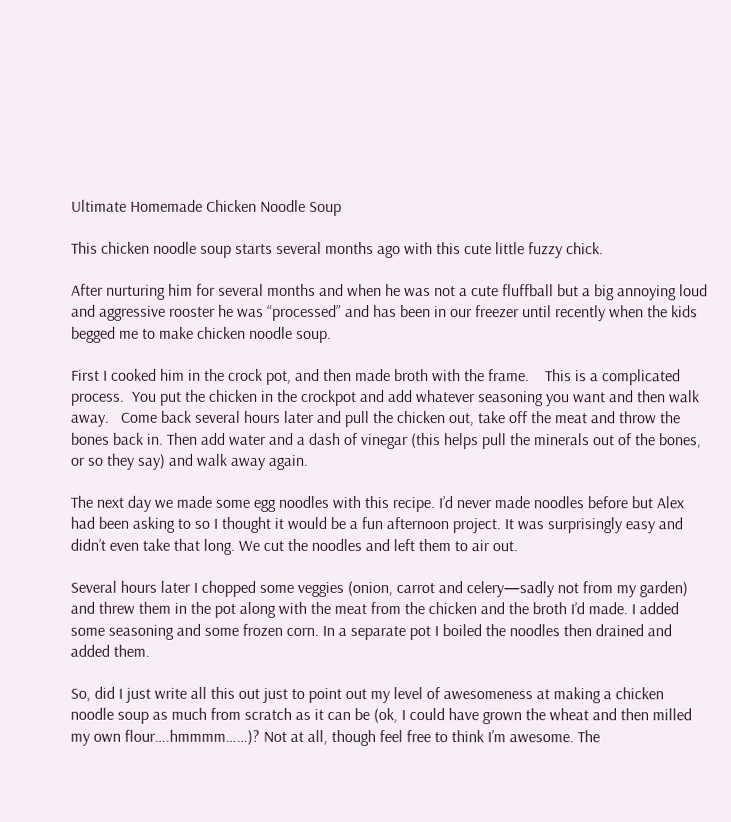Ultimate Homemade Chicken Noodle Soup

This chicken noodle soup starts several months ago with this cute little fuzzy chick.

After nurturing him for several months and when he was not a cute fluffball but a big annoying loud and aggressive rooster he was “processed” and has been in our freezer until recently when the kids begged me to make chicken noodle soup.

First I cooked him in the crock pot, and then made broth with the frame.    This is a complicated process.  You put the chicken in the crockpot and add whatever seasoning you want and then walk away.   Come back several hours later and pull the chicken out, take off the meat and throw the bones back in. Then add water and a dash of vinegar (this helps pull the minerals out of the bones, or so they say) and walk away again.

The next day we made some egg noodles with this recipe. I’d never made noodles before but Alex had been asking to so I thought it would be a fun afternoon project. It was surprisingly easy and didn’t even take that long. We cut the noodles and left them to air out.

Several hours later I chopped some veggies (onion, carrot and celery—sadly not from my garden) and threw them in the pot along with the meat from the chicken and the broth I’d made. I added some seasoning and some frozen corn. In a separate pot I boiled the noodles then drained and added them.

So, did I just write all this out just to point out my level of awesomeness at making a chicken noodle soup as much from scratch as it can be (ok, I could have grown the wheat and then milled my own flour….hmmmm……)? Not at all, though feel free to think I’m awesome. The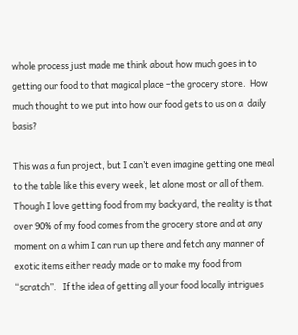whole process just made me think about how much goes in to getting our food to that magical place –the grocery store.  How much thought to we put into how our food gets to us on a  daily basis?

This was a fun project, but I can’t even imagine getting one meal to the table like this every week, let alone most or all of them. Though I love getting food from my backyard, the reality is that over 90% of my food comes from the grocery store and at any moment on a whim I can run up there and fetch any manner of exotic items either ready made or to make my food from “scratch”.   If the idea of getting all your food locally intrigues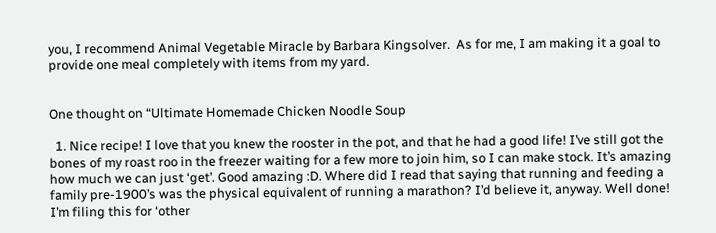you, I recommend Animal Vegetable Miracle by Barbara Kingsolver.  As for me, I am making it a goal to provide one meal completely with items from my yard.


One thought on “Ultimate Homemade Chicken Noodle Soup

  1. Nice recipe! I love that you knew the rooster in the pot, and that he had a good life! I’ve still got the bones of my roast roo in the freezer waiting for a few more to join him, so I can make stock. It’s amazing how much we can just ‘get’. Good amazing :D. Where did I read that saying that running and feeding a family pre-1900’s was the physical equivalent of running a marathon? I’d believe it, anyway. Well done! I’m filing this for ‘other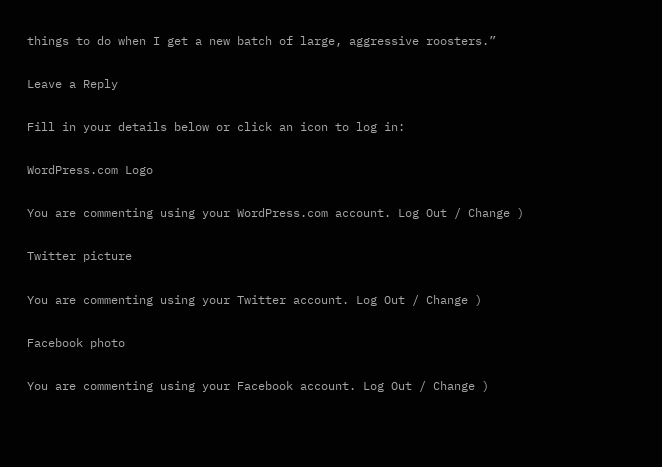things to do when I get a new batch of large, aggressive roosters.”

Leave a Reply

Fill in your details below or click an icon to log in:

WordPress.com Logo

You are commenting using your WordPress.com account. Log Out / Change )

Twitter picture

You are commenting using your Twitter account. Log Out / Change )

Facebook photo

You are commenting using your Facebook account. Log Out / Change )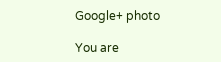Google+ photo

You are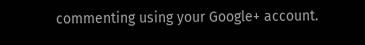commenting using your Google+ account.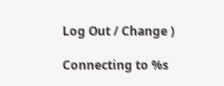Log Out / Change )

Connecting to %s